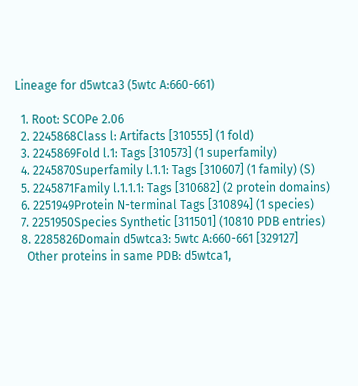Lineage for d5wtca3 (5wtc A:660-661)

  1. Root: SCOPe 2.06
  2. 2245868Class l: Artifacts [310555] (1 fold)
  3. 2245869Fold l.1: Tags [310573] (1 superfamily)
  4. 2245870Superfamily l.1.1: Tags [310607] (1 family) (S)
  5. 2245871Family l.1.1.1: Tags [310682] (2 protein domains)
  6. 2251949Protein N-terminal Tags [310894] (1 species)
  7. 2251950Species Synthetic [311501] (10810 PDB entries)
  8. 2285826Domain d5wtca3: 5wtc A:660-661 [329127]
    Other proteins in same PDB: d5wtca1,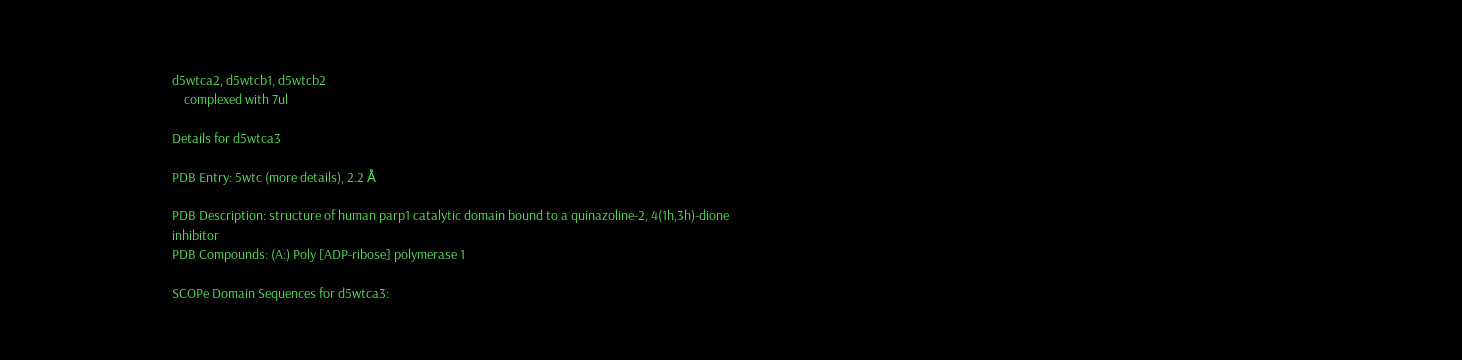d5wtca2, d5wtcb1, d5wtcb2
    complexed with 7ul

Details for d5wtca3

PDB Entry: 5wtc (more details), 2.2 Å

PDB Description: structure of human parp1 catalytic domain bound to a quinazoline-2, 4(1h,3h)-dione inhibitor
PDB Compounds: (A:) Poly [ADP-ribose] polymerase 1

SCOPe Domain Sequences for d5wtca3: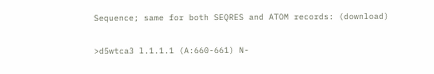Sequence; same for both SEQRES and ATOM records: (download)

>d5wtca3 l.1.1.1 (A:660-661) N-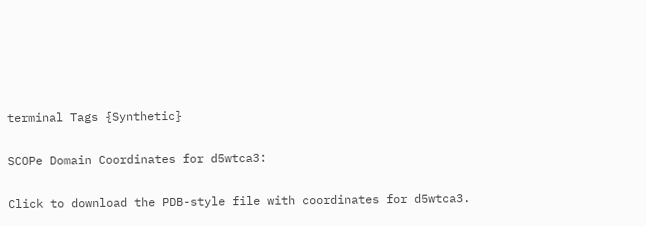terminal Tags {Synthetic}

SCOPe Domain Coordinates for d5wtca3:

Click to download the PDB-style file with coordinates for d5wtca3.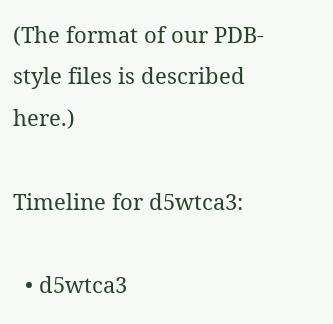(The format of our PDB-style files is described here.)

Timeline for d5wtca3:

  • d5wtca3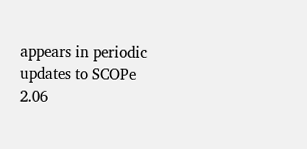appears in periodic updates to SCOPe 2.06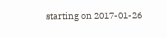starting on 2017-01-26